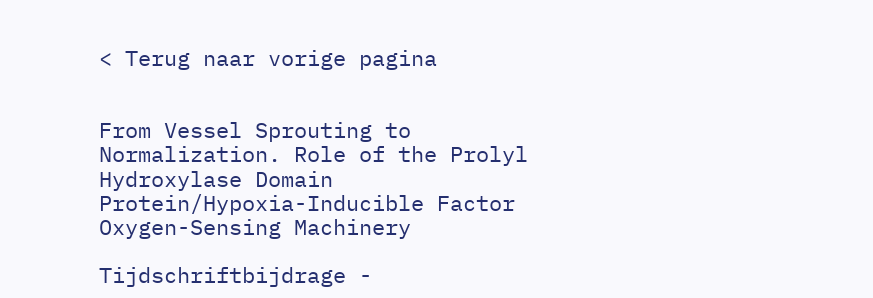< Terug naar vorige pagina


From Vessel Sprouting to Normalization. Role of the Prolyl Hydroxylase Domain Protein/Hypoxia-Inducible Factor Oxygen-Sensing Machinery

Tijdschriftbijdrage -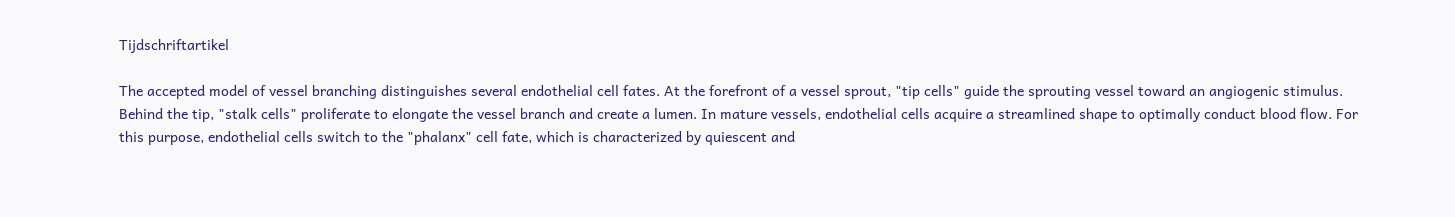Tijdschriftartikel

The accepted model of vessel branching distinguishes several endothelial cell fates. At the forefront of a vessel sprout, "tip cells" guide the sprouting vessel toward an angiogenic stimulus. Behind the tip, "stalk cells" proliferate to elongate the vessel branch and create a lumen. In mature vessels, endothelial cells acquire a streamlined shape to optimally conduct blood flow. For this purpose, endothelial cells switch to the "phalanx" cell fate, which is characterized by quiescent and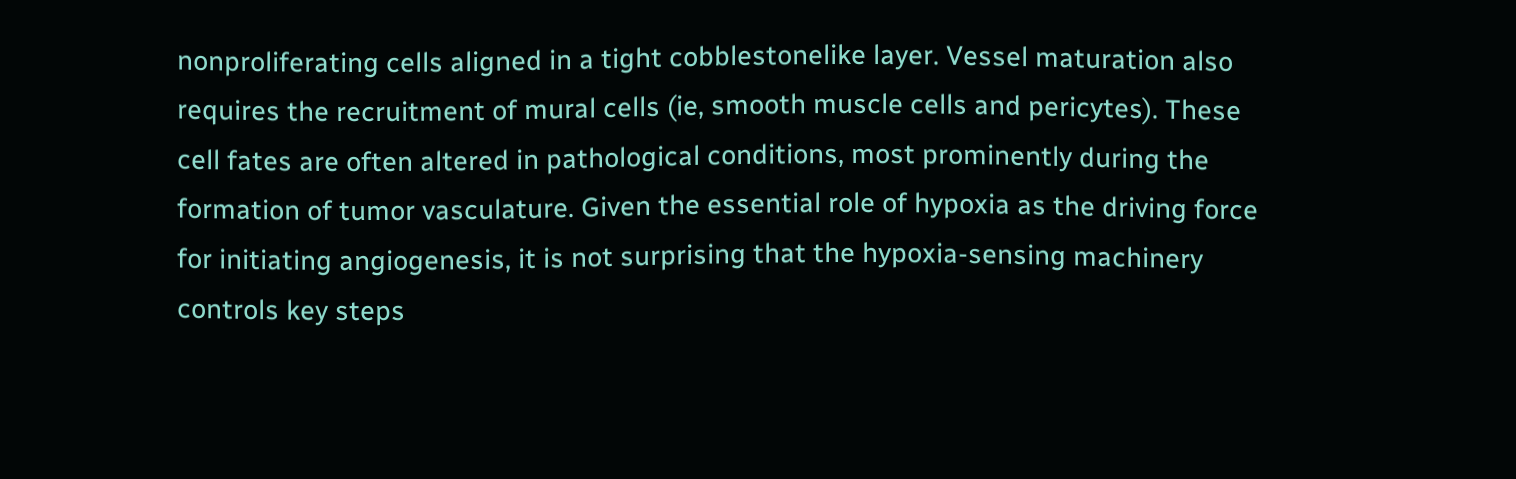nonproliferating cells aligned in a tight cobblestonelike layer. Vessel maturation also requires the recruitment of mural cells (ie, smooth muscle cells and pericytes). These cell fates are often altered in pathological conditions, most prominently during the formation of tumor vasculature. Given the essential role of hypoxia as the driving force for initiating angiogenesis, it is not surprising that the hypoxia-sensing machinery controls key steps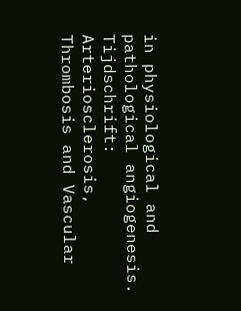in physiological and pathological angiogenesis.
Tijdschrift: Arteriosclerosis, Thrombosis and Vascular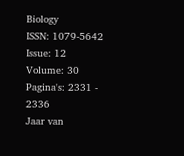Biology
ISSN: 1079-5642
Issue: 12
Volume: 30
Pagina's: 2331 - 2336
Jaar van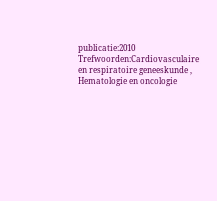publicatie:2010
Trefwoorden:Cardiovasculaire en respiratoire geneeskunde , Hematologie en oncologie